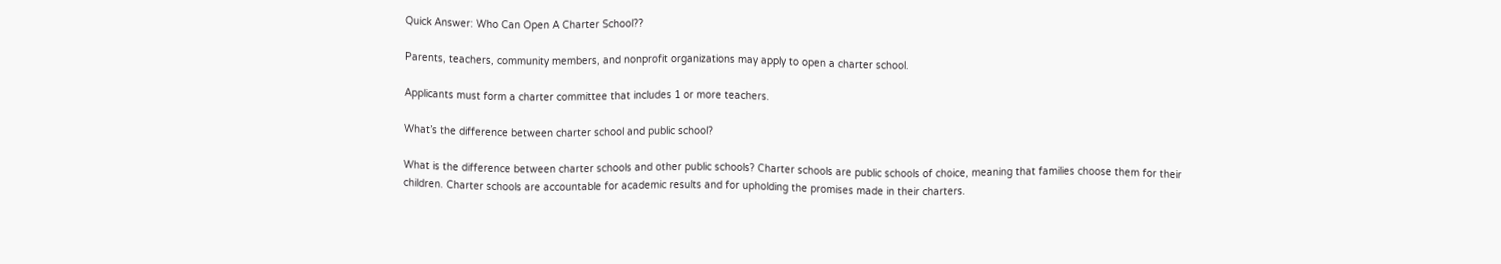Quick Answer: Who Can Open A Charter School??

Parents, teachers, community members, and nonprofit organizations may apply to open a charter school.

Applicants must form a charter committee that includes 1 or more teachers.

What’s the difference between charter school and public school?

What is the difference between charter schools and other public schools? Charter schools are public schools of choice, meaning that families choose them for their children. Charter schools are accountable for academic results and for upholding the promises made in their charters.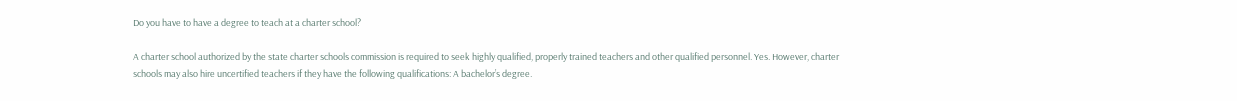Do you have to have a degree to teach at a charter school?

A charter school authorized by the state charter schools commission is required to seek highly qualified, properly trained teachers and other qualified personnel. Yes. However, charter schools may also hire uncertified teachers if they have the following qualifications: A bachelor’s degree.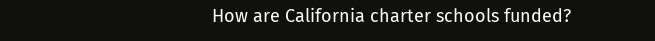How are California charter schools funded?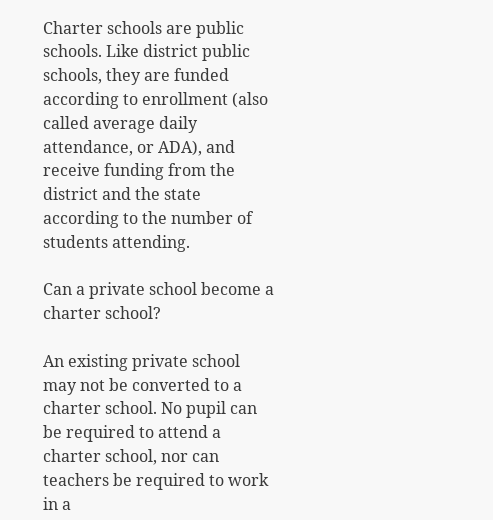Charter schools are public schools. Like district public schools, they are funded according to enrollment (also called average daily attendance, or ADA), and receive funding from the district and the state according to the number of students attending.

Can a private school become a charter school?

An existing private school may not be converted to a charter school. No pupil can be required to attend a charter school, nor can teachers be required to work in a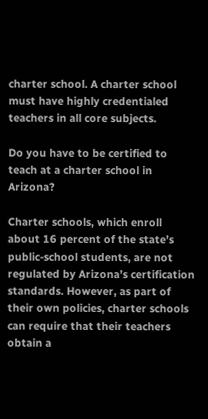charter school. A charter school must have highly credentialed teachers in all core subjects.

Do you have to be certified to teach at a charter school in Arizona?

Charter schools, which enroll about 16 percent of the state’s public-school students, are not regulated by Arizona’s certification standards. However, as part of their own policies, charter schools can require that their teachers obtain a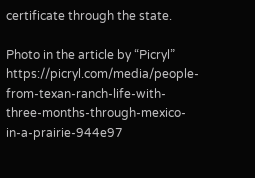certificate through the state.

Photo in the article by “Picryl” https://picryl.com/media/people-from-texan-ranch-life-with-three-months-through-mexico-in-a-prairie-944e97